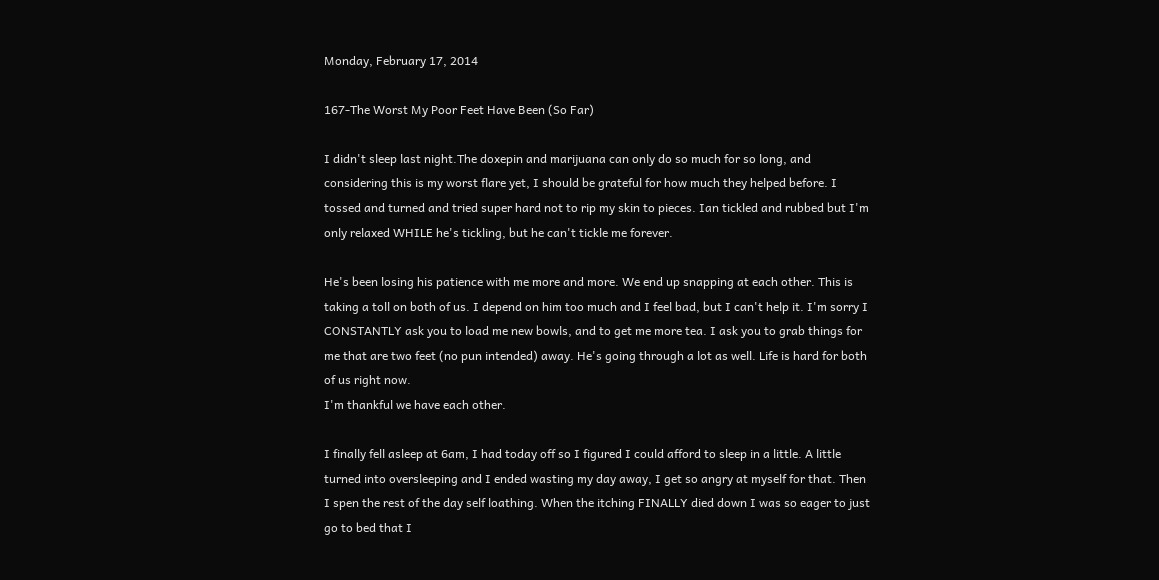Monday, February 17, 2014

167-The Worst My Poor Feet Have Been (So Far)

I didn't sleep last night.The doxepin and marijuana can only do so much for so long, and considering this is my worst flare yet, I should be grateful for how much they helped before. I tossed and turned and tried super hard not to rip my skin to pieces. Ian tickled and rubbed but I'm only relaxed WHILE he's tickling, but he can't tickle me forever.

He's been losing his patience with me more and more. We end up snapping at each other. This is taking a toll on both of us. I depend on him too much and I feel bad, but I can't help it. I'm sorry I CONSTANTLY ask you to load me new bowls, and to get me more tea. I ask you to grab things for me that are two feet (no pun intended) away. He's going through a lot as well. Life is hard for both of us right now.
I'm thankful we have each other.

I finally fell asleep at 6am, I had today off so I figured I could afford to sleep in a little. A little turned into oversleeping and I ended wasting my day away, I get so angry at myself for that. Then I spen the rest of the day self loathing. When the itching FINALLY died down I was so eager to just go to bed that I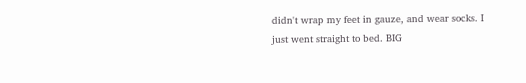didn't wrap my feet in gauze, and wear socks. I just went straight to bed. BIG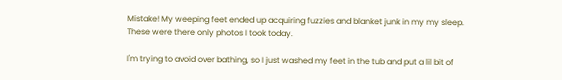Mistake! My weeping feet ended up acquiring fuzzies and blanket junk in my my sleep.
These were there only photos I took today.

I'm trying to avoid over bathing, so I just washed my feet in the tub and put a lil bit of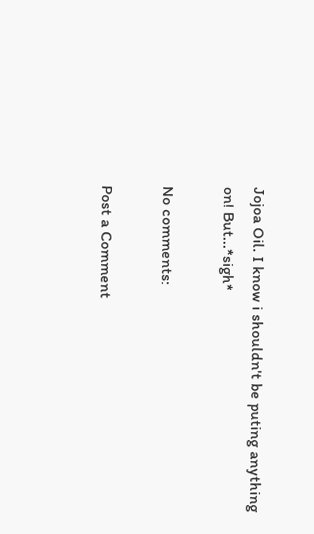Jojoa Oil. I know i shouldn't be puting anything on! But...*sigh*

No comments:

Post a Comment